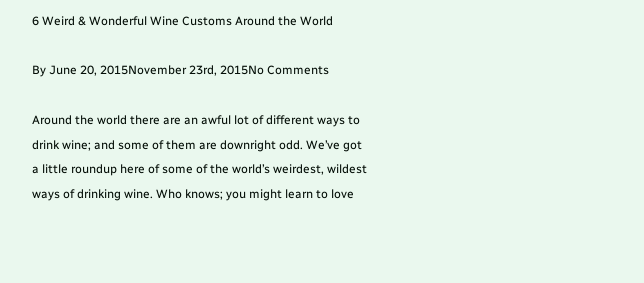6 Weird & Wonderful Wine Customs Around the World

By June 20, 2015November 23rd, 2015No Comments

Around the world there are an awful lot of different ways to drink wine; and some of them are downright odd. We’ve got a little roundup here of some of the world’s weirdest, wildest ways of drinking wine. Who knows; you might learn to love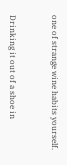one of strange wine habits yourself.


Drinking it out of a shoe in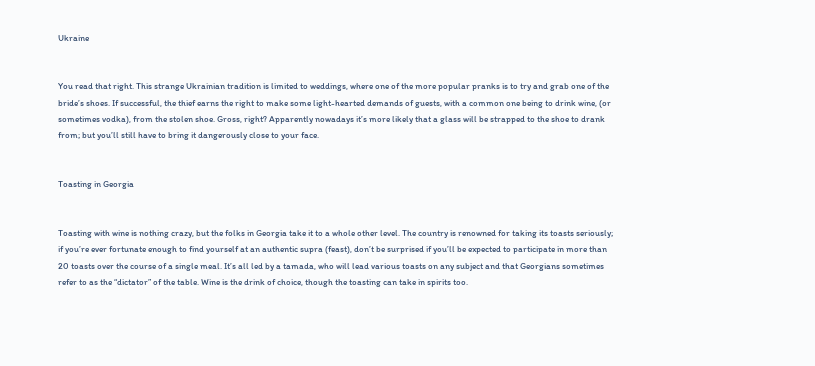Ukraine


You read that right. This strange Ukrainian tradition is limited to weddings, where one of the more popular pranks is to try and grab one of the bride’s shoes. If successful, the thief earns the right to make some light-hearted demands of guests, with a common one being to drink wine, (or sometimes vodka), from the stolen shoe. Gross, right? Apparently nowadays it’s more likely that a glass will be strapped to the shoe to drank from; but you’ll still have to bring it dangerously close to your face.


Toasting in Georgia


Toasting with wine is nothing crazy, but the folks in Georgia take it to a whole other level. The country is renowned for taking its toasts seriously; if you’re ever fortunate enough to find yourself at an authentic supra (feast), don’t be surprised if you’ll be expected to participate in more than 20 toasts over the course of a single meal. It’s all led by a tamada, who will lead various toasts on any subject and that Georgians sometimes refer to as the “dictator” of the table. Wine is the drink of choice, though the toasting can take in spirits too.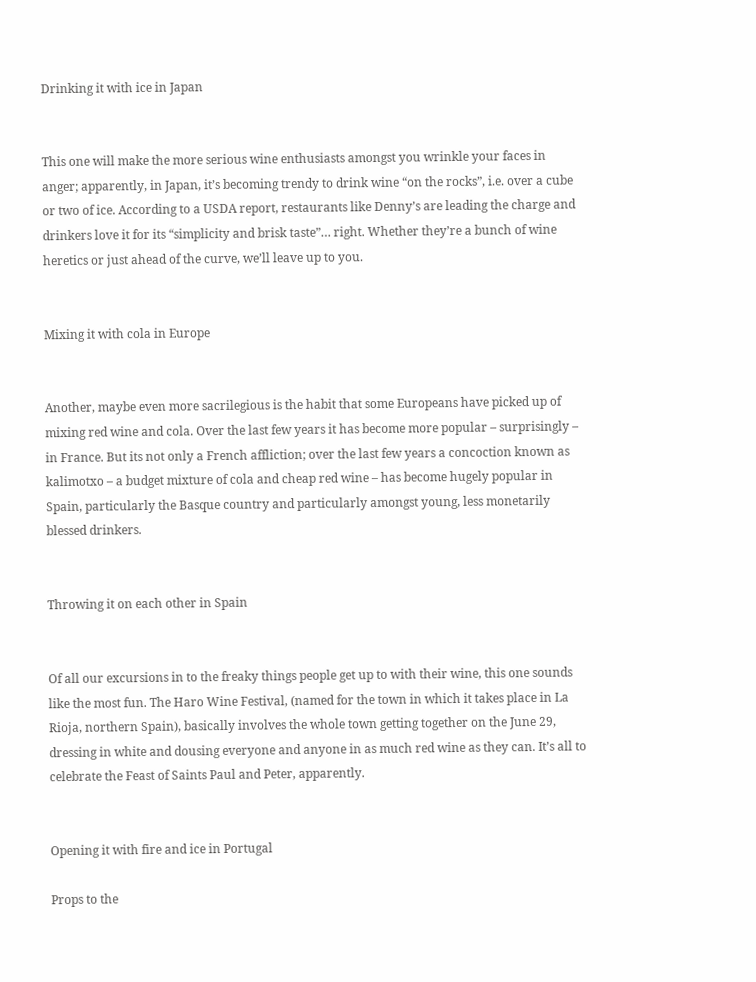Drinking it with ice in Japan


This one will make the more serious wine enthusiasts amongst you wrinkle your faces in anger; apparently, in Japan, it’s becoming trendy to drink wine “on the rocks”, i.e. over a cube or two of ice. According to a USDA report, restaurants like Denny’s are leading the charge and drinkers love it for its “simplicity and brisk taste”… right. Whether they’re a bunch of wine heretics or just ahead of the curve, we’ll leave up to you.


Mixing it with cola in Europe


Another, maybe even more sacrilegious is the habit that some Europeans have picked up of mixing red wine and cola. Over the last few years it has become more popular – surprisingly – in France. But its not only a French affliction; over the last few years a concoction known as kalimotxo – a budget mixture of cola and cheap red wine – has become hugely popular in Spain, particularly the Basque country and particularly amongst young, less monetarily blessed drinkers.


Throwing it on each other in Spain


Of all our excursions in to the freaky things people get up to with their wine, this one sounds like the most fun. The Haro Wine Festival, (named for the town in which it takes place in La Rioja, northern Spain), basically involves the whole town getting together on the June 29, dressing in white and dousing everyone and anyone in as much red wine as they can. It’s all to celebrate the Feast of Saints Paul and Peter, apparently.


Opening it with fire and ice in Portugal

Props to the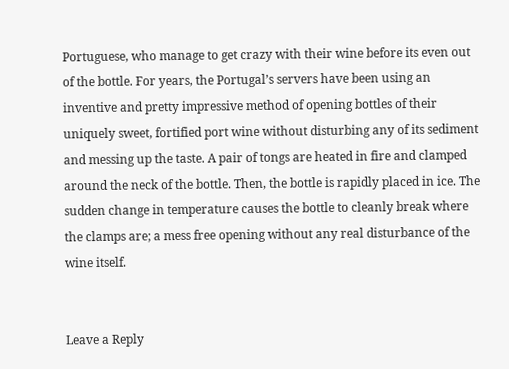Portuguese, who manage to get crazy with their wine before its even out of the bottle. For years, the Portugal’s servers have been using an inventive and pretty impressive method of opening bottles of their uniquely sweet, fortified port wine without disturbing any of its sediment and messing up the taste. A pair of tongs are heated in fire and clamped around the neck of the bottle. Then, the bottle is rapidly placed in ice. The sudden change in temperature causes the bottle to cleanly break where the clamps are; a mess free opening without any real disturbance of the wine itself.


Leave a Reply